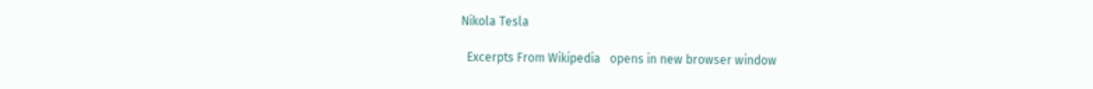Nikola Tesla

  Excerpts From Wikipedia   opens in new browser window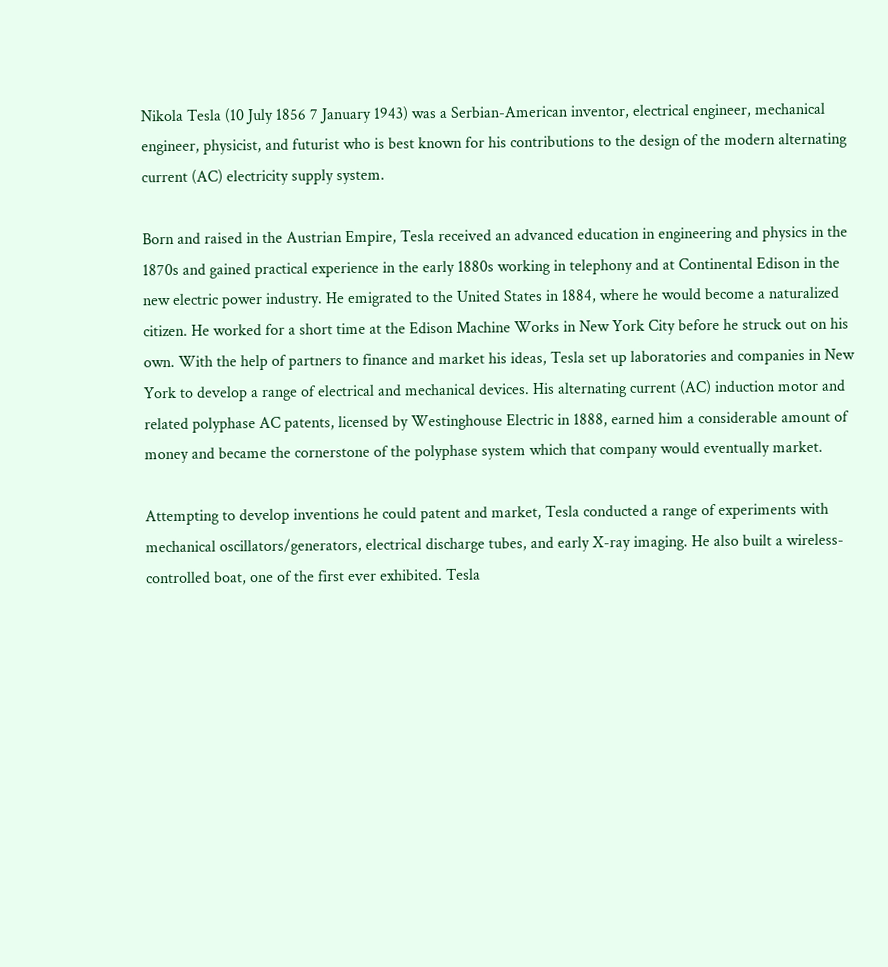Nikola Tesla (10 July 1856 7 January 1943) was a Serbian-American inventor, electrical engineer, mechanical engineer, physicist, and futurist who is best known for his contributions to the design of the modern alternating current (AC) electricity supply system.

Born and raised in the Austrian Empire, Tesla received an advanced education in engineering and physics in the 1870s and gained practical experience in the early 1880s working in telephony and at Continental Edison in the new electric power industry. He emigrated to the United States in 1884, where he would become a naturalized citizen. He worked for a short time at the Edison Machine Works in New York City before he struck out on his own. With the help of partners to finance and market his ideas, Tesla set up laboratories and companies in New York to develop a range of electrical and mechanical devices. His alternating current (AC) induction motor and related polyphase AC patents, licensed by Westinghouse Electric in 1888, earned him a considerable amount of money and became the cornerstone of the polyphase system which that company would eventually market.

Attempting to develop inventions he could patent and market, Tesla conducted a range of experiments with mechanical oscillators/generators, electrical discharge tubes, and early X-ray imaging. He also built a wireless-controlled boat, one of the first ever exhibited. Tesla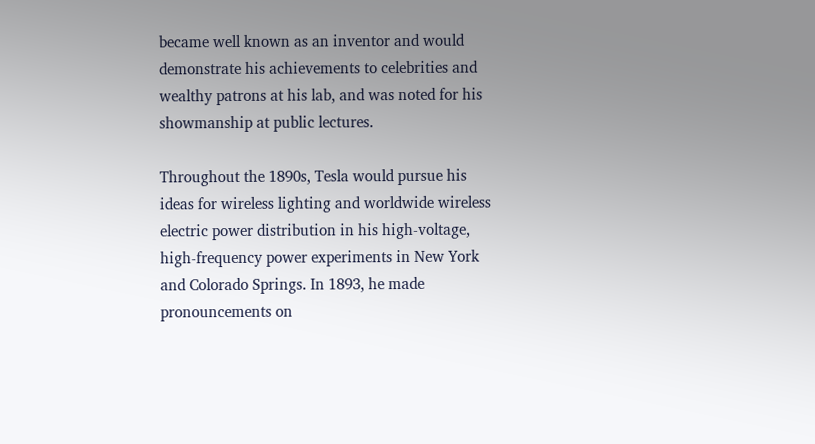became well known as an inventor and would demonstrate his achievements to celebrities and wealthy patrons at his lab, and was noted for his showmanship at public lectures.

Throughout the 1890s, Tesla would pursue his ideas for wireless lighting and worldwide wireless electric power distribution in his high-voltage, high-frequency power experiments in New York and Colorado Springs. In 1893, he made pronouncements on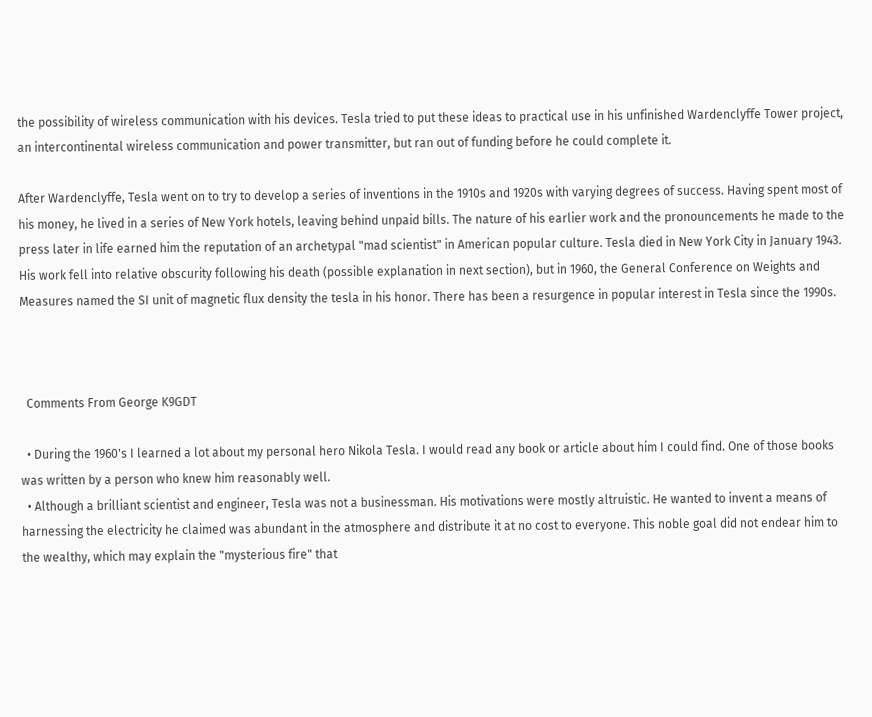the possibility of wireless communication with his devices. Tesla tried to put these ideas to practical use in his unfinished Wardenclyffe Tower project, an intercontinental wireless communication and power transmitter, but ran out of funding before he could complete it.

After Wardenclyffe, Tesla went on to try to develop a series of inventions in the 1910s and 1920s with varying degrees of success. Having spent most of his money, he lived in a series of New York hotels, leaving behind unpaid bills. The nature of his earlier work and the pronouncements he made to the press later in life earned him the reputation of an archetypal "mad scientist" in American popular culture. Tesla died in New York City in January 1943. His work fell into relative obscurity following his death (possible explanation in next section), but in 1960, the General Conference on Weights and Measures named the SI unit of magnetic flux density the tesla in his honor. There has been a resurgence in popular interest in Tesla since the 1990s.



  Comments From George K9GDT

  • During the 1960's I learned a lot about my personal hero Nikola Tesla. I would read any book or article about him I could find. One of those books was written by a person who knew him reasonably well.
  • Although a brilliant scientist and engineer, Tesla was not a businessman. His motivations were mostly altruistic. He wanted to invent a means of harnessing the electricity he claimed was abundant in the atmosphere and distribute it at no cost to everyone. This noble goal did not endear him to the wealthy, which may explain the "mysterious fire" that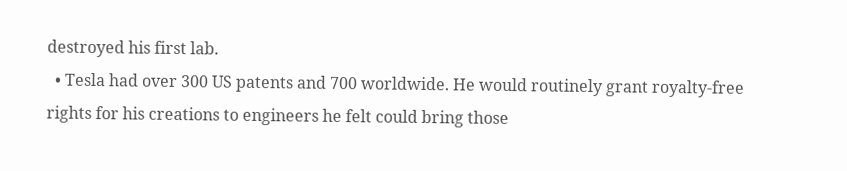destroyed his first lab.
  • Tesla had over 300 US patents and 700 worldwide. He would routinely grant royalty-free rights for his creations to engineers he felt could bring those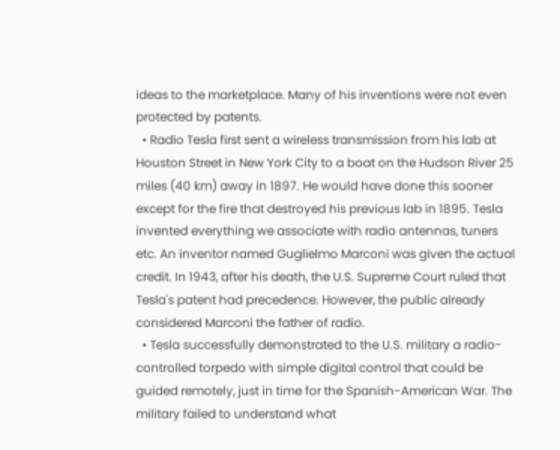ideas to the marketplace. Many of his inventions were not even protected by patents.
  • Radio Tesla first sent a wireless transmission from his lab at Houston Street in New York City to a boat on the Hudson River 25 miles (40 km) away in 1897. He would have done this sooner except for the fire that destroyed his previous lab in 1895. Tesla invented everything we associate with radio antennas, tuners etc. An inventor named Guglielmo Marconi was given the actual credit. In 1943, after his death, the U.S. Supreme Court ruled that Tesla's patent had precedence. However, the public already considered Marconi the father of radio.
  • Tesla successfully demonstrated to the U.S. military a radio-controlled torpedo with simple digital control that could be guided remotely, just in time for the Spanish-American War. The military failed to understand what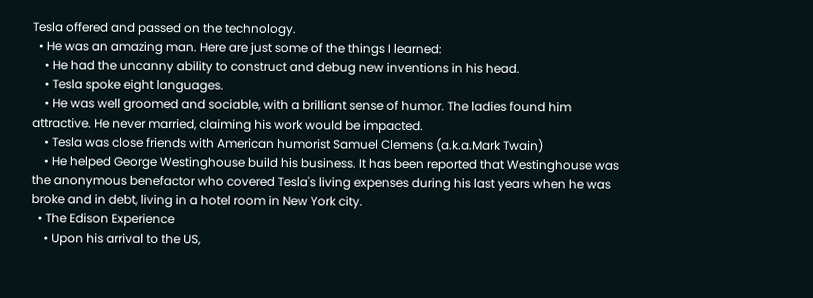Tesla offered and passed on the technology.
  • He was an amazing man. Here are just some of the things I learned:
    • He had the uncanny ability to construct and debug new inventions in his head.
    • Tesla spoke eight languages.
    • He was well groomed and sociable, with a brilliant sense of humor. The ladies found him attractive. He never married, claiming his work would be impacted.
    • Tesla was close friends with American humorist Samuel Clemens (a.k.a.Mark Twain)
    • He helped George Westinghouse build his business. It has been reported that Westinghouse was the anonymous benefactor who covered Tesla's living expenses during his last years when he was broke and in debt, living in a hotel room in New York city.
  • The Edison Experience
    • Upon his arrival to the US,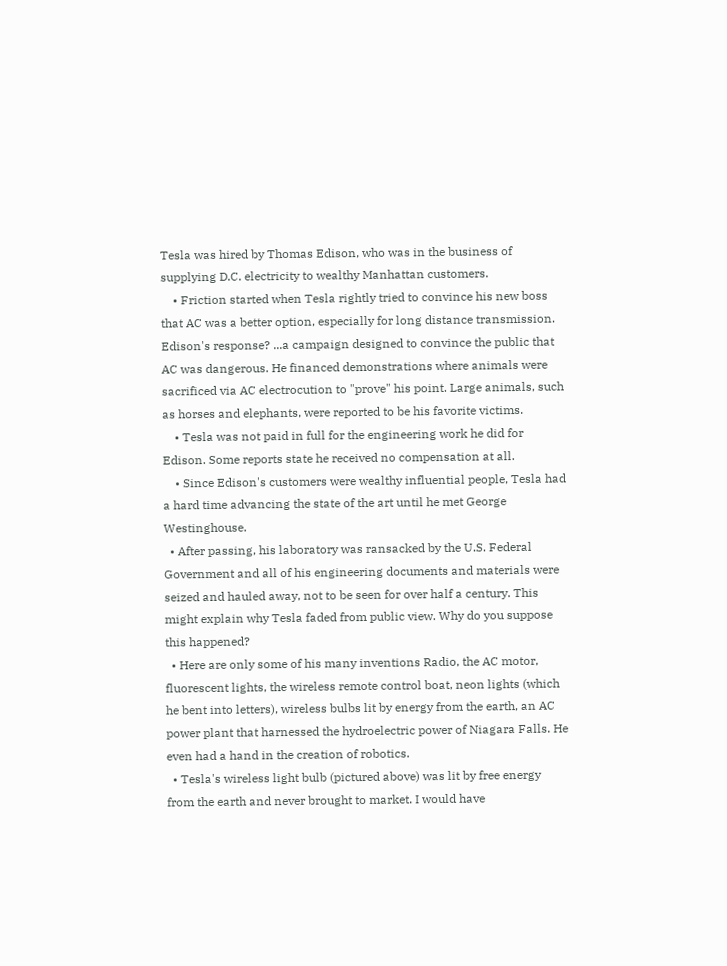Tesla was hired by Thomas Edison, who was in the business of supplying D.C. electricity to wealthy Manhattan customers.
    • Friction started when Tesla rightly tried to convince his new boss that AC was a better option, especially for long distance transmission. Edison's response? ...a campaign designed to convince the public that AC was dangerous. He financed demonstrations where animals were sacrificed via AC electrocution to "prove" his point. Large animals, such as horses and elephants, were reported to be his favorite victims.
    • Tesla was not paid in full for the engineering work he did for Edison. Some reports state he received no compensation at all.
    • Since Edison's customers were wealthy influential people, Tesla had a hard time advancing the state of the art until he met George Westinghouse.
  • After passing, his laboratory was ransacked by the U.S. Federal Government and all of his engineering documents and materials were seized and hauled away, not to be seen for over half a century. This might explain why Tesla faded from public view. Why do you suppose this happened?
  • Here are only some of his many inventions Radio, the AC motor, fluorescent lights, the wireless remote control boat, neon lights (which he bent into letters), wireless bulbs lit by energy from the earth, an AC power plant that harnessed the hydroelectric power of Niagara Falls. He even had a hand in the creation of robotics.
  • Tesla's wireless light bulb (pictured above) was lit by free energy from the earth and never brought to market. I would have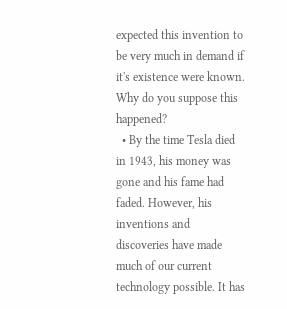expected this invention to be very much in demand if it's existence were known. Why do you suppose this happened?
  • By the time Tesla died in 1943, his money was gone and his fame had faded. However, his inventions and discoveries have made much of our current technology possible. It has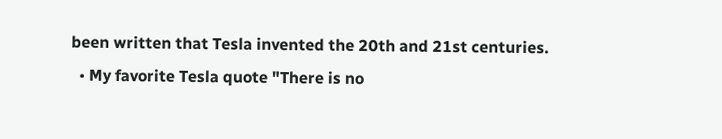been written that Tesla invented the 20th and 21st centuries.
  • My favorite Tesla quote "There is no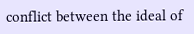conflict between the ideal of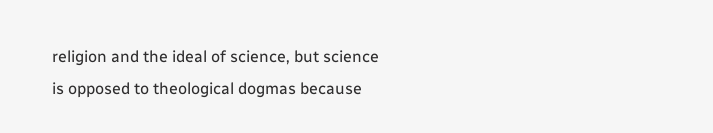religion and the ideal of science, but science is opposed to theological dogmas because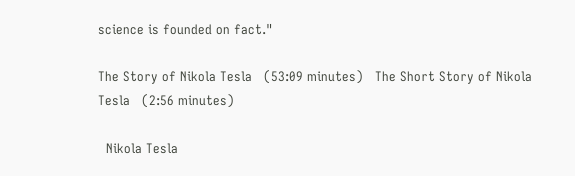science is founded on fact."

The Story of Nikola Tesla   (53:09 minutes)   The Short Story of Nikola Tesla   (2:56 minutes)

  Nikola Tesla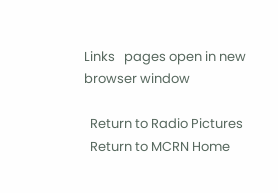Links   pages open in new browser window

  Return to Radio Pictures
  Return to MCRN Home